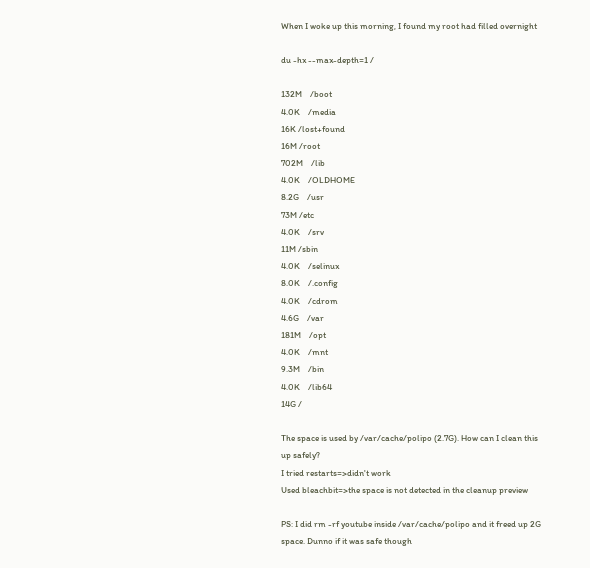When I woke up this morning, I found my root had filled overnight

du -hx --max-depth=1 /

132M    /boot
4.0K    /media
16K /lost+found
16M /root
702M    /lib
4.0K    /OLDHOME
8.2G    /usr
73M /etc
4.0K    /srv
11M /sbin
4.0K    /selinux
8.0K    /.config
4.0K    /cdrom
4.6G    /var
181M    /opt
4.0K    /mnt
9.3M    /bin
4.0K    /lib64
14G /

The space is used by /var/cache/polipo (2.7G). How can I clean this up safely?
I tried restarts=>didn't work
Used bleachbit=>the space is not detected in the cleanup preview

PS: I did rm -rf youtube inside /var/cache/polipo and it freed up 2G space. Dunno if it was safe though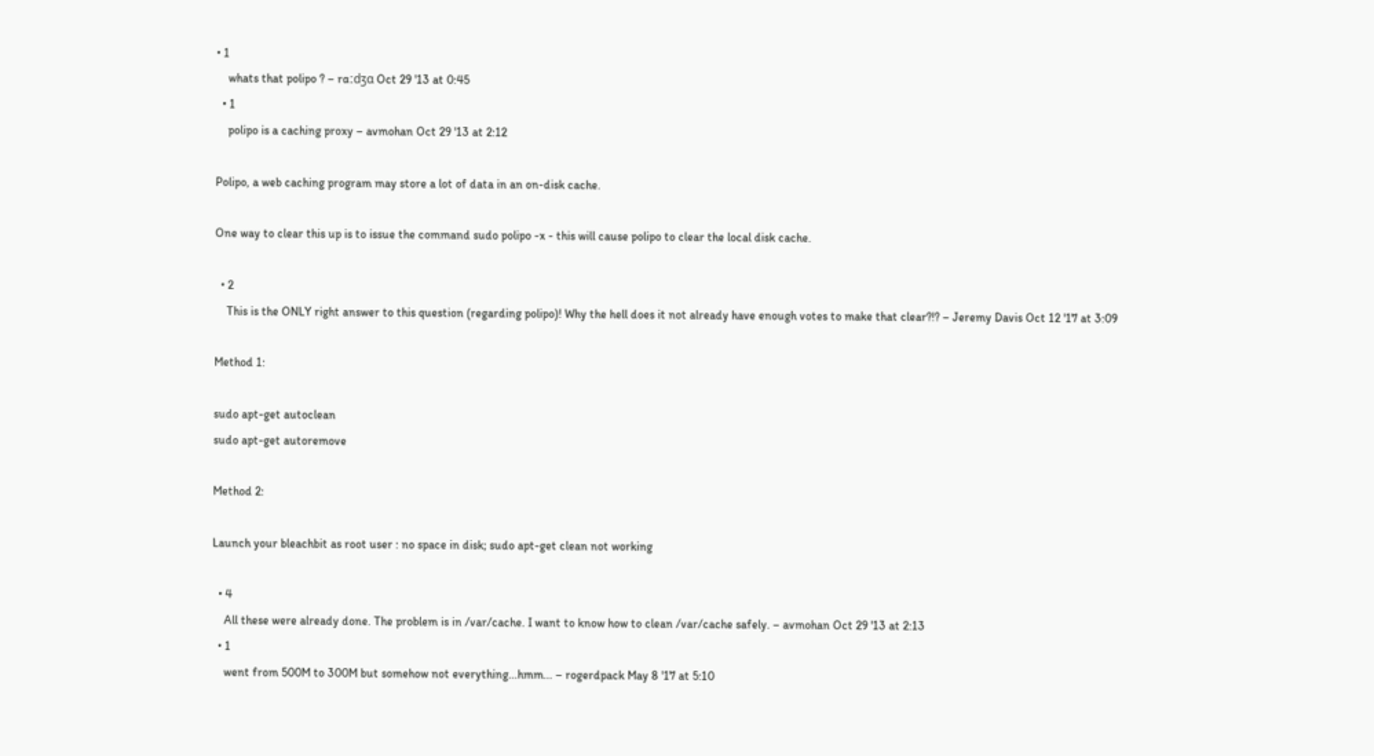• 1
    whats that polipo ? – rɑːdʒɑ Oct 29 '13 at 0:45
  • 1
    polipo is a caching proxy – avmohan Oct 29 '13 at 2:12

Polipo, a web caching program may store a lot of data in an on-disk cache.

One way to clear this up is to issue the command sudo polipo -x - this will cause polipo to clear the local disk cache.

  • 2
    This is the ONLY right answer to this question (regarding polipo)! Why the hell does it not already have enough votes to make that clear?!? – Jeremy Davis Oct 12 '17 at 3:09

Method 1:

sudo apt-get autoclean
sudo apt-get autoremove

Method 2:

Launch your bleachbit as root user : no space in disk; sudo apt-get clean not working

  • 4
    All these were already done. The problem is in /var/cache. I want to know how to clean /var/cache safely. – avmohan Oct 29 '13 at 2:13
  • 1
    went from 500M to 300M but somehow not everything...hmm... – rogerdpack May 8 '17 at 5:10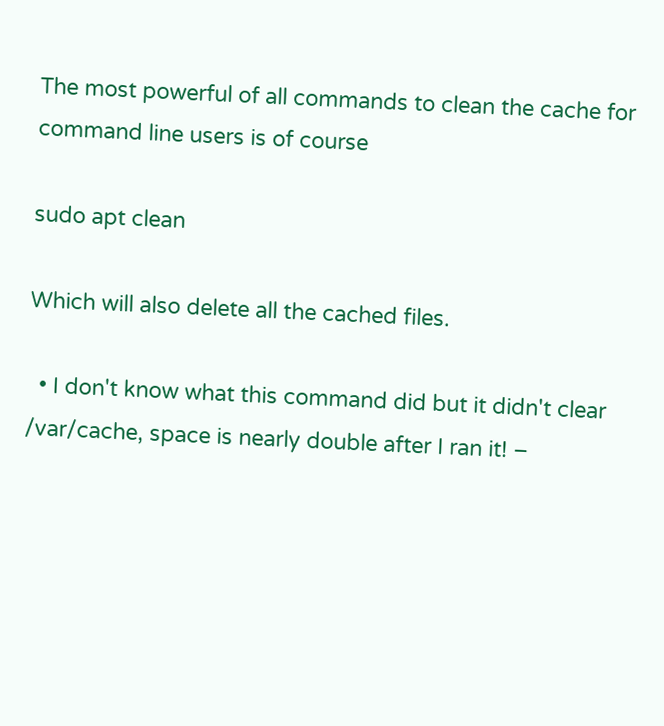The most powerful of all commands to clean the cache for command line users is of course

sudo apt clean

Which will also delete all the cached files.

  • I don't know what this command did but it didn't clear /var/cache, space is nearly double after I ran it! –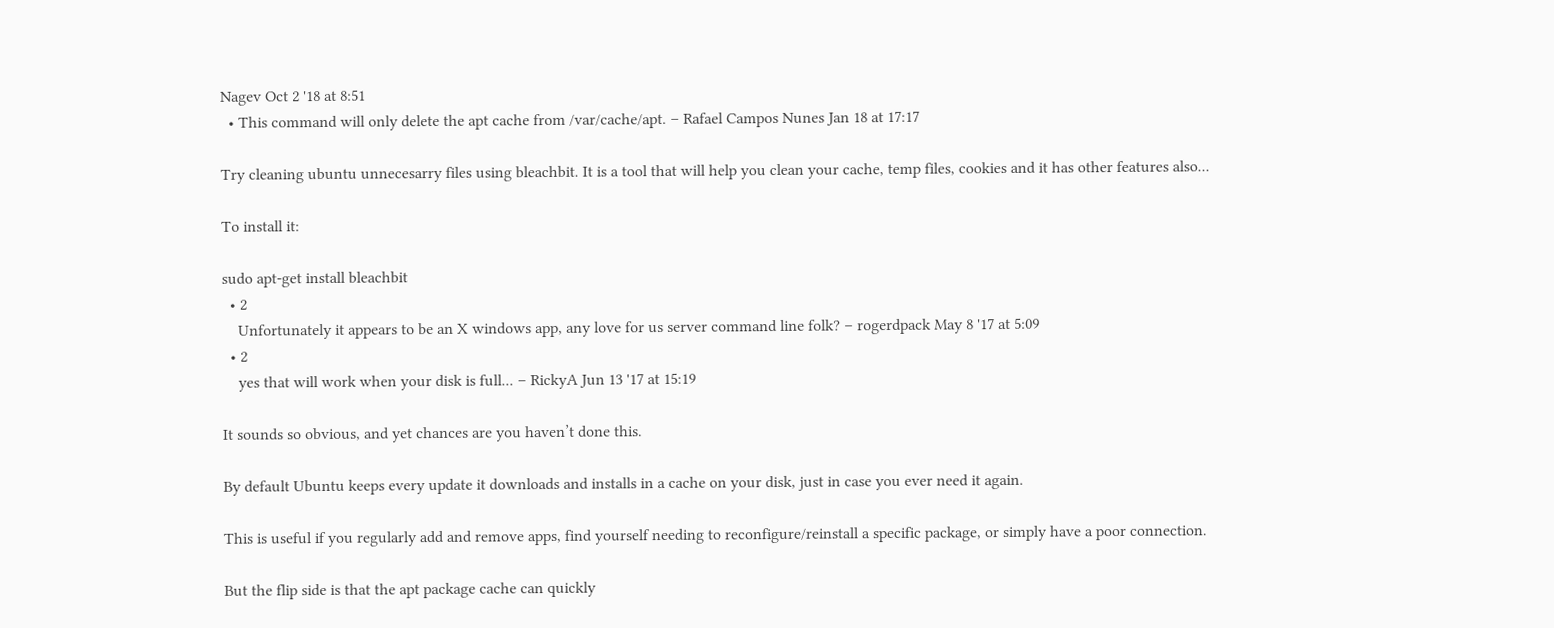Nagev Oct 2 '18 at 8:51
  • This command will only delete the apt cache from /var/cache/apt. – Rafael Campos Nunes Jan 18 at 17:17

Try cleaning ubuntu unnecesarry files using bleachbit. It is a tool that will help you clean your cache, temp files, cookies and it has other features also...

To install it:

sudo apt-get install bleachbit
  • 2
    Unfortunately it appears to be an X windows app, any love for us server command line folk? – rogerdpack May 8 '17 at 5:09
  • 2
    yes that will work when your disk is full... – RickyA Jun 13 '17 at 15:19

It sounds so obvious, and yet chances are you haven’t done this.

By default Ubuntu keeps every update it downloads and installs in a cache on your disk, just in case you ever need it again.

This is useful if you regularly add and remove apps, find yourself needing to reconfigure/reinstall a specific package, or simply have a poor connection.

But the flip side is that the apt package cache can quickly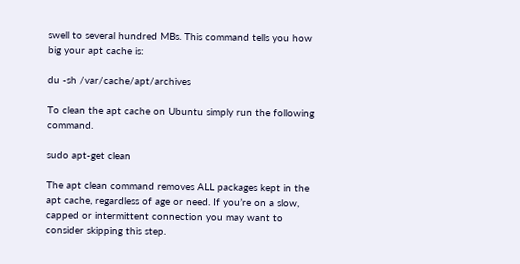swell to several hundred MBs. This command tells you how big your apt cache is:

du -sh /var/cache/apt/archives

To clean the apt cache on Ubuntu simply run the following command.

sudo apt-get clean

The apt clean command removes ALL packages kept in the apt cache, regardless of age or need. If you’re on a slow, capped or intermittent connection you may want to consider skipping this step.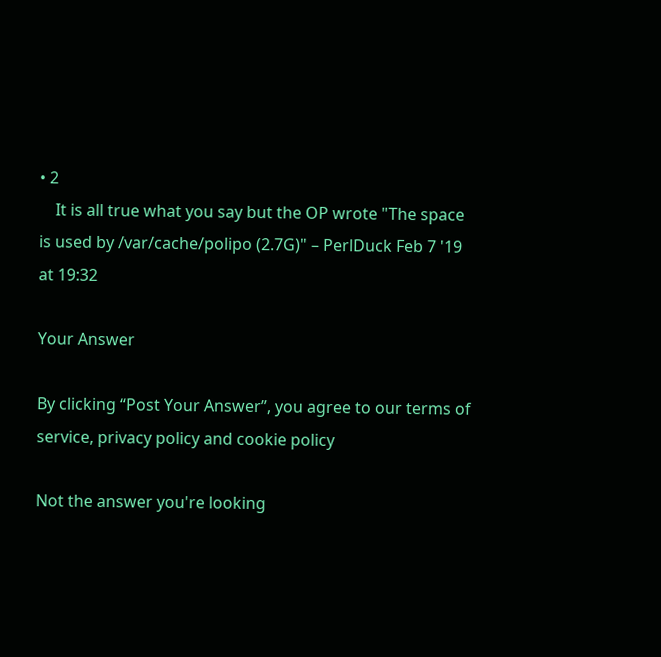• 2
    It is all true what you say but the OP wrote "The space is used by /var/cache/polipo (2.7G)" – PerlDuck Feb 7 '19 at 19:32

Your Answer

By clicking “Post Your Answer”, you agree to our terms of service, privacy policy and cookie policy

Not the answer you're looking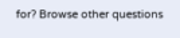for? Browse other questions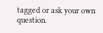tagged or ask your own question.